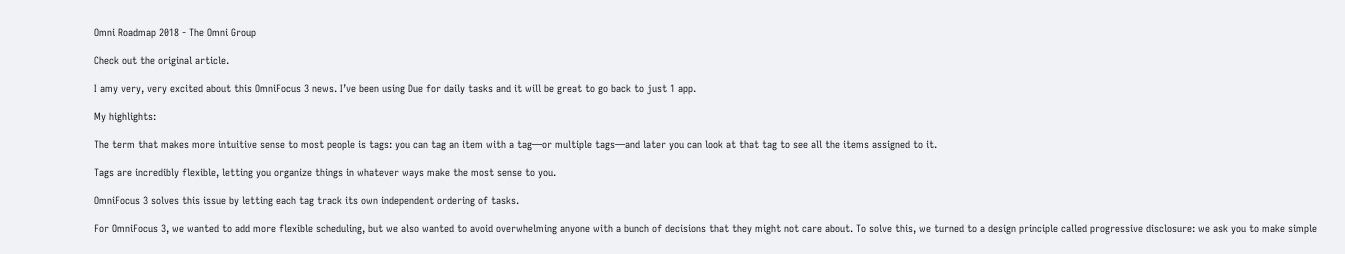Omni Roadmap 2018 - The Omni Group

Check out the original article.

I amy very, very excited about this OmniFocus 3 news. I’ve been using Due for daily tasks and it will be great to go back to just 1 app.

My highlights:

The term that makes more intuitive sense to most people is tags: you can tag an item with a tag—or multiple tags—and later you can look at that tag to see all the items assigned to it.

Tags are incredibly flexible, letting you organize things in whatever ways make the most sense to you.

OmniFocus 3 solves this issue by letting each tag track its own independent ordering of tasks.

For OmniFocus 3, we wanted to add more flexible scheduling, but we also wanted to avoid overwhelming anyone with a bunch of decisions that they might not care about. To solve this, we turned to a design principle called progressive disclosure: we ask you to make simple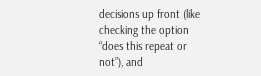decisions up front (like checking the option “does this repeat or not”), and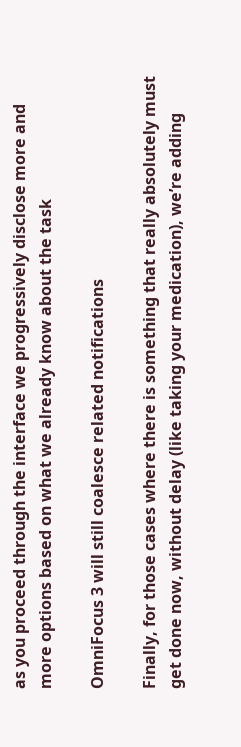as you proceed through the interface we progressively disclose more and more options based on what we already know about the task

OmniFocus 3 will still coalesce related notifications

Finally, for those cases where there is something that really absolutely must get done now, without delay (like taking your medication), we’re adding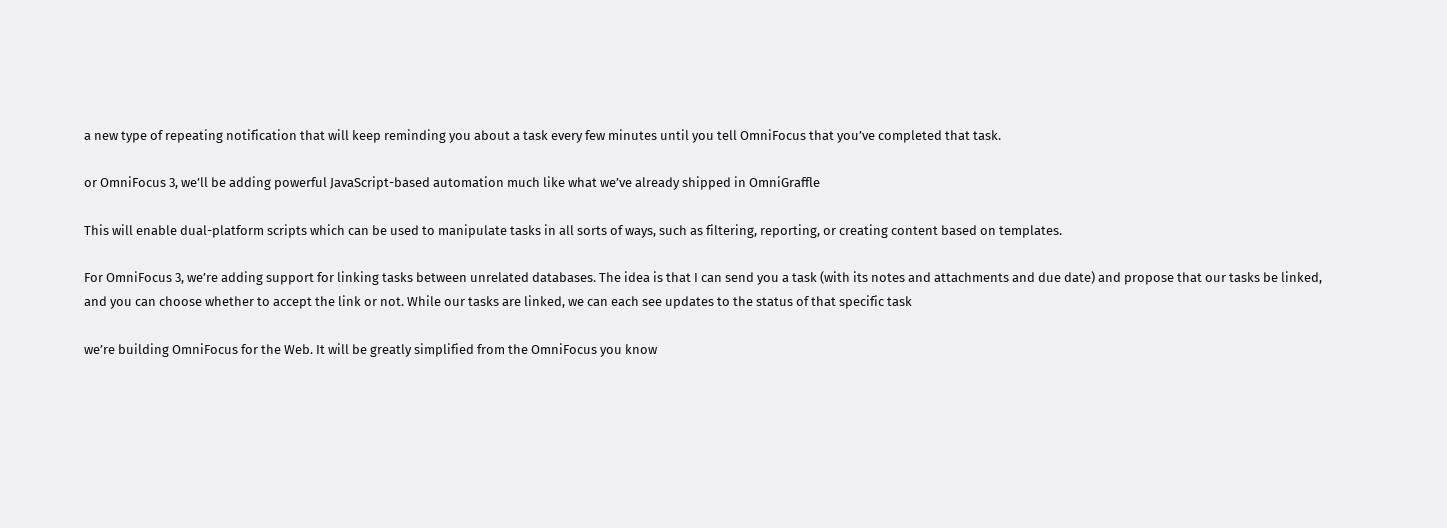a new type of repeating notification that will keep reminding you about a task every few minutes until you tell OmniFocus that you’ve completed that task.

or OmniFocus 3, we’ll be adding powerful JavaScript-based automation much like what we’ve already shipped in OmniGraffle

This will enable dual-platform scripts which can be used to manipulate tasks in all sorts of ways, such as filtering, reporting, or creating content based on templates.

For OmniFocus 3, we’re adding support for linking tasks between unrelated databases. The idea is that I can send you a task (with its notes and attachments and due date) and propose that our tasks be linked, and you can choose whether to accept the link or not. While our tasks are linked, we can each see updates to the status of that specific task

we’re building OmniFocus for the Web. It will be greatly simplified from the OmniFocus you know